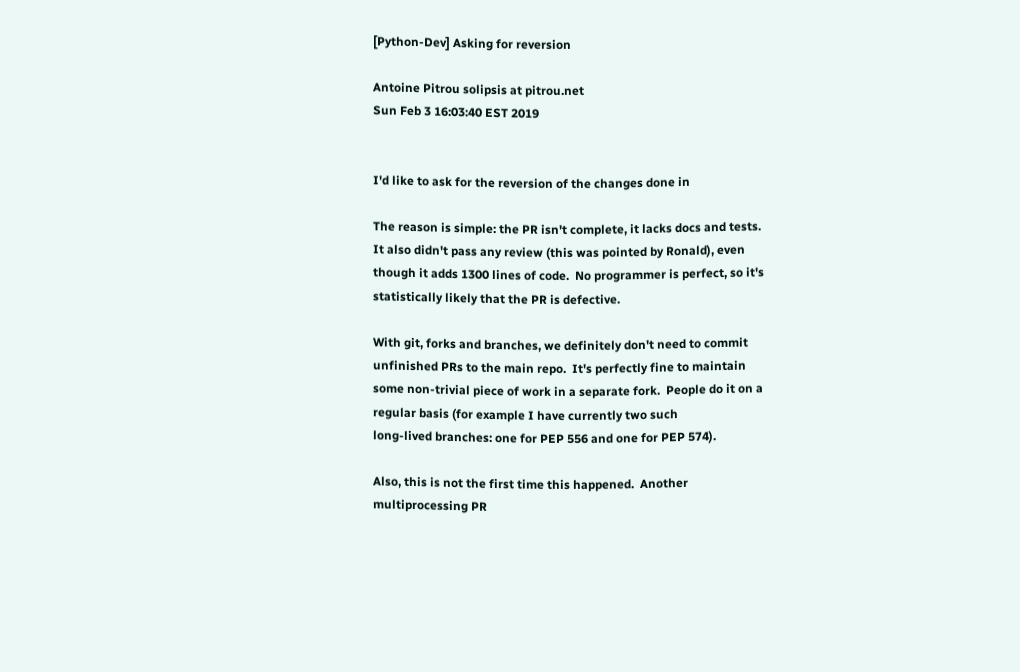[Python-Dev] Asking for reversion

Antoine Pitrou solipsis at pitrou.net
Sun Feb 3 16:03:40 EST 2019


I'd like to ask for the reversion of the changes done in

The reason is simple: the PR isn't complete, it lacks docs and tests.
It also didn't pass any review (this was pointed by Ronald), even
though it adds 1300 lines of code.  No programmer is perfect, so it's
statistically likely that the PR is defective.

With git, forks and branches, we definitely don't need to commit
unfinished PRs to the main repo.  It's perfectly fine to maintain
some non-trivial piece of work in a separate fork.  People do it on a
regular basis (for example I have currently two such
long-lived branches: one for PEP 556 and one for PEP 574).

Also, this is not the first time this happened.  Another
multiprocessing PR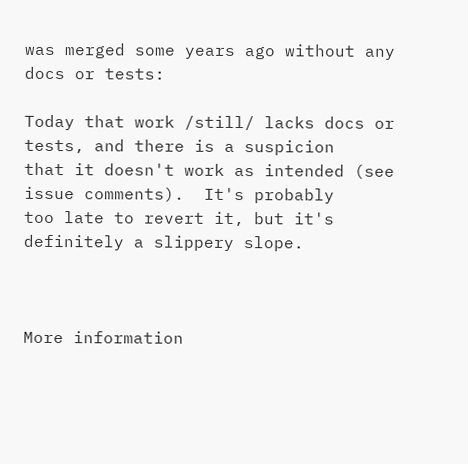was merged some years ago without any docs or tests:

Today that work /still/ lacks docs or tests, and there is a suspicion
that it doesn't work as intended (see issue comments).  It's probably
too late to revert it, but it's definitely a slippery slope.



More information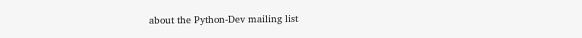about the Python-Dev mailing list